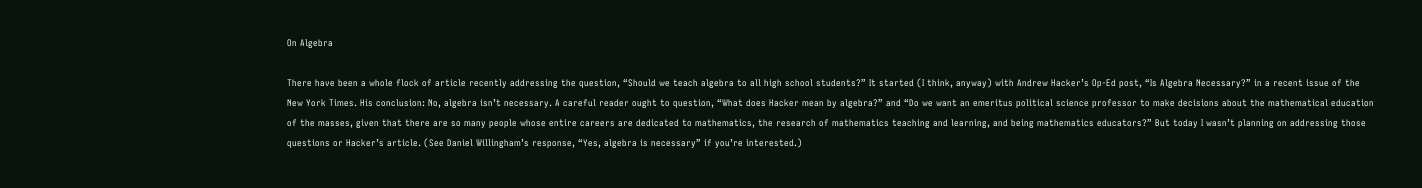On Algebra

There have been a whole flock of article recently addressing the question, “Should we teach algebra to all high school students?” It started (I think, anyway) with Andrew Hacker’s Op-Ed post, “Is Algebra Necessary?” in a recent issue of the New York Times. His conclusion: No, algebra isn’t necessary. A careful reader ought to question, “What does Hacker mean by algebra?” and “Do we want an emeritus political science professor to make decisions about the mathematical education of the masses, given that there are so many people whose entire careers are dedicated to mathematics, the research of mathematics teaching and learning, and being mathematics educators?” But today I wasn’t planning on addressing those questions or Hacker’s article. (See Daniel Willingham’s response, “Yes, algebra is necessary” if you’re interested.)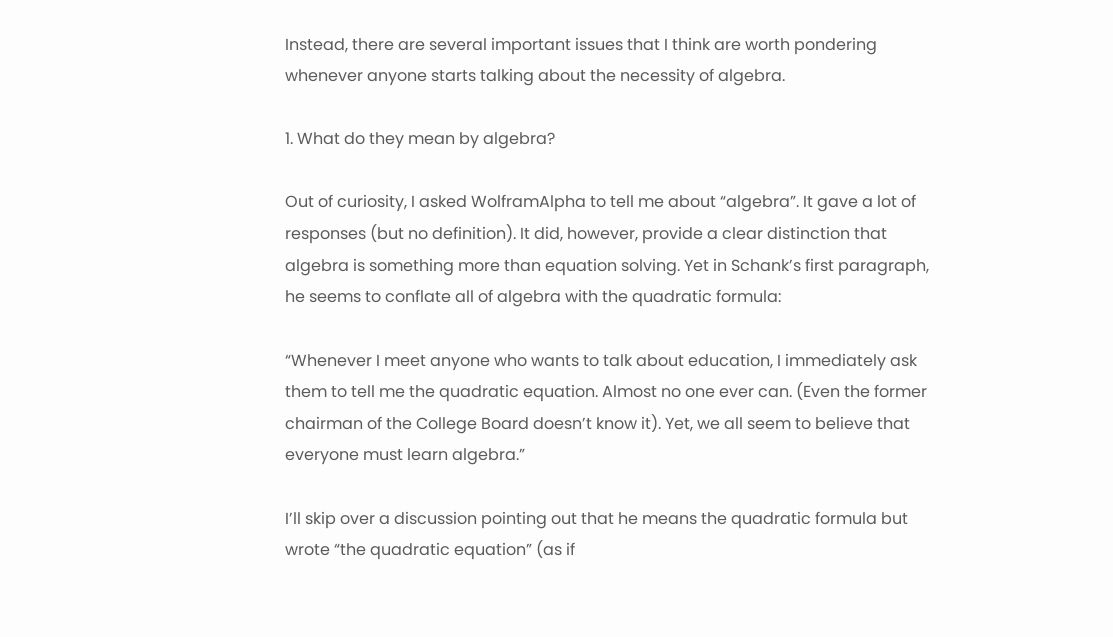Instead, there are several important issues that I think are worth pondering whenever anyone starts talking about the necessity of algebra.

1. What do they mean by algebra?

Out of curiosity, I asked WolframAlpha to tell me about “algebra”. It gave a lot of responses (but no definition). It did, however, provide a clear distinction that algebra is something more than equation solving. Yet in Schank’s first paragraph, he seems to conflate all of algebra with the quadratic formula:

“Whenever I meet anyone who wants to talk about education, I immediately ask them to tell me the quadratic equation. Almost no one ever can. (Even the former chairman of the College Board doesn’t know it). Yet, we all seem to believe that everyone must learn algebra.”

I’ll skip over a discussion pointing out that he means the quadratic formula but wrote “the quadratic equation” (as if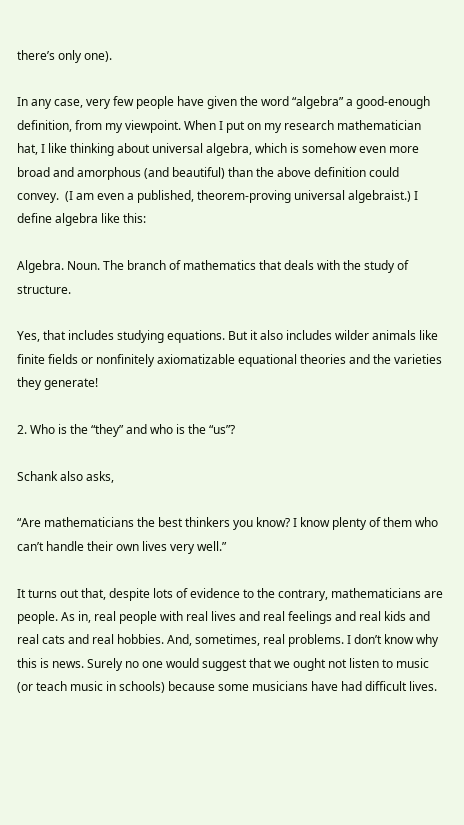there’s only one).

In any case, very few people have given the word “algebra” a good-enough definition, from my viewpoint. When I put on my research mathematician hat, I like thinking about universal algebra, which is somehow even more broad and amorphous (and beautiful) than the above definition could convey.  (I am even a published, theorem-proving universal algebraist.) I define algebra like this:

Algebra. Noun. The branch of mathematics that deals with the study of structure.

Yes, that includes studying equations. But it also includes wilder animals like  finite fields or nonfinitely axiomatizable equational theories and the varieties they generate!

2. Who is the “they” and who is the “us”?

Schank also asks,

“Are mathematicians the best thinkers you know? I know plenty of them who can’t handle their own lives very well.”

It turns out that, despite lots of evidence to the contrary, mathematicians are people. As in, real people with real lives and real feelings and real kids and real cats and real hobbies. And, sometimes, real problems. I don’t know why this is news. Surely no one would suggest that we ought not listen to music (or teach music in schools) because some musicians have had difficult lives.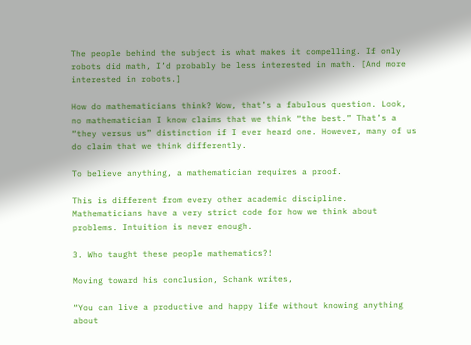The people behind the subject is what makes it compelling. If only robots did math, I’d probably be less interested in math. [And more interested in robots.]

How do mathematicians think? Wow, that’s a fabulous question. Look, no mathematician I know claims that we think “the best.” That’s a “they versus us” distinction if I ever heard one. However, many of us do claim that we think differently.

To believe anything, a mathematician requires a proof.

This is different from every other academic discipline. Mathematicians have a very strict code for how we think about problems. Intuition is never enough.

3. Who taught these people mathematics?!

Moving toward his conclusion, Schank writes,

“You can live a productive and happy life without knowing anything about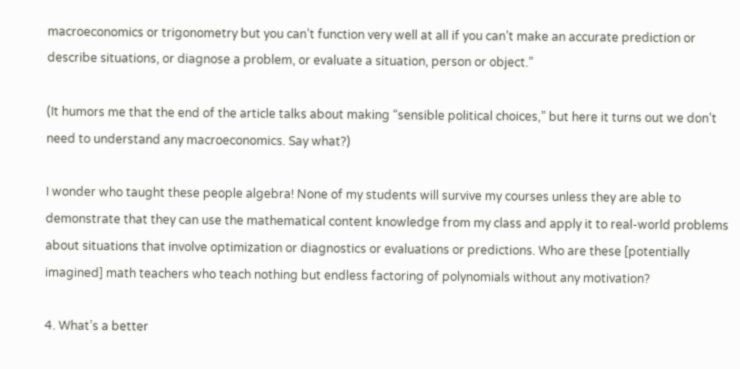macroeconomics or trigonometry but you can’t function very well at all if you can’t make an accurate prediction or describe situations, or diagnose a problem, or evaluate a situation, person or object.”

(It humors me that the end of the article talks about making “sensible political choices,” but here it turns out we don’t need to understand any macroeconomics. Say what?)

I wonder who taught these people algebra! None of my students will survive my courses unless they are able to demonstrate that they can use the mathematical content knowledge from my class and apply it to real-world problems about situations that involve optimization or diagnostics or evaluations or predictions. Who are these [potentially imagined] math teachers who teach nothing but endless factoring of polynomials without any motivation?

4. What’s a better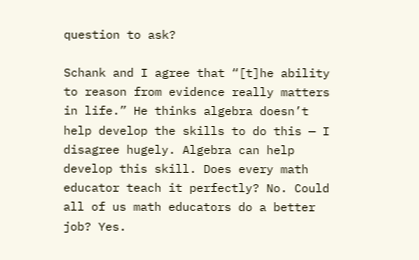question to ask?

Schank and I agree that “[t]he ability to reason from evidence really matters in life.” He thinks algebra doesn’t help develop the skills to do this — I disagree hugely. Algebra can help develop this skill. Does every math educator teach it perfectly? No. Could all of us math educators do a better job? Yes.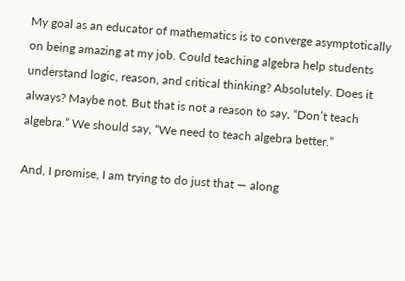My goal as an educator of mathematics is to converge asymptotically on being amazing at my job. Could teaching algebra help students understand logic, reason, and critical thinking? Absolutely. Does it always? Maybe not. But that is not a reason to say, “Don’t teach algebra.” We should say, “We need to teach algebra better.”

And, I promise, I am trying to do just that — along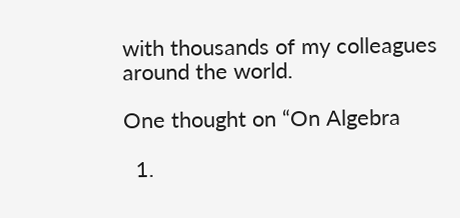with thousands of my colleagues around the world.

One thought on “On Algebra

  1.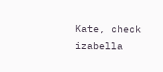Kate, check izabella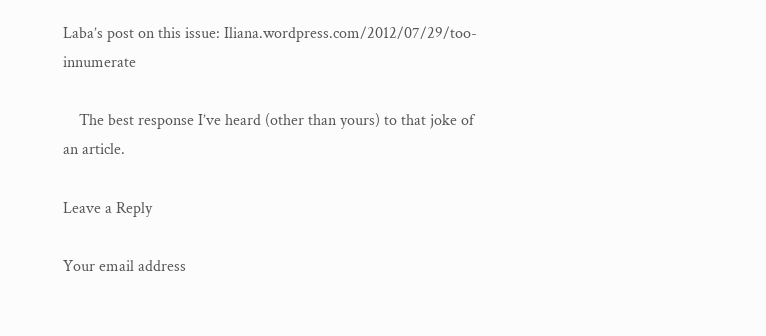Laba’s post on this issue: Iliana.wordpress.com/2012/07/29/too-innumerate

    The best response I’ve heard (other than yours) to that joke of an article.

Leave a Reply

Your email address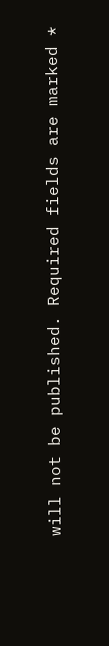will not be published. Required fields are marked *